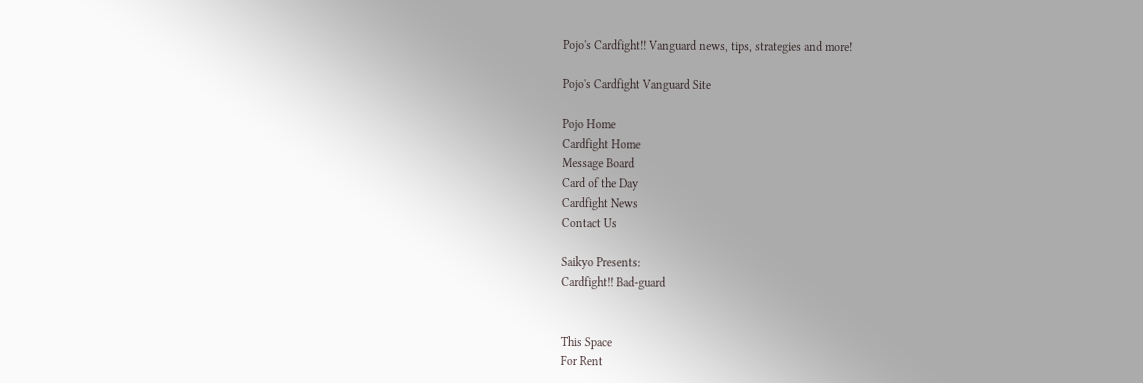Pojo's Cardfight!! Vanguard news, tips, strategies and more!

Pojo's Cardfight Vanguard Site

Pojo Home
Cardfight Home
Message Board
Card of the Day
Cardfight News
Contact Us

Saikyo Presents:
Cardfight!! Bad-guard


This Space
For Rent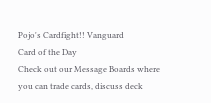Pojo's Cardfight!! Vanguard
Card of the Day
Check out our Message Boards where you can trade cards, discuss deck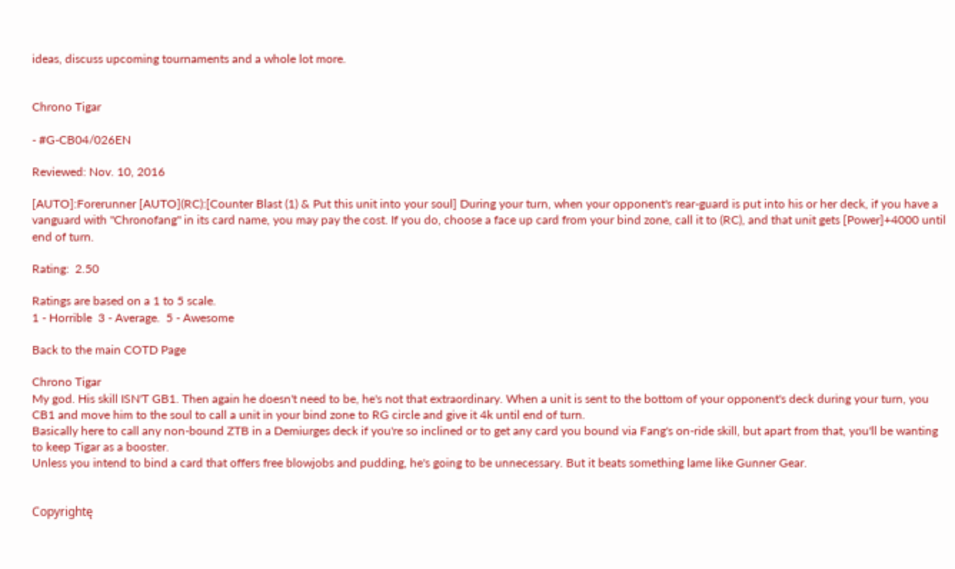ideas, discuss upcoming tournaments and a whole lot more.


Chrono Tigar

- #G-CB04/026EN

Reviewed: Nov. 10, 2016

[AUTO]:Forerunner [AUTO](RC):[Counter Blast (1) & Put this unit into your soul] During your turn, when your opponent's rear-guard is put into his or her deck, if you have a vanguard with "Chronofang" in its card name, you may pay the cost. If you do, choose a face up card from your bind zone, call it to (RC), and that unit gets [Power]+4000 until end of turn.

Rating:  2.50

Ratings are based on a 1 to 5 scale.
1 - Horrible  3 - Average.  5 - Awesome

Back to the main COTD Page

Chrono Tigar
My god. His skill ISN'T GB1. Then again he doesn't need to be, he's not that extraordinary. When a unit is sent to the bottom of your opponent's deck during your turn, you CB1 and move him to the soul to call a unit in your bind zone to RG circle and give it 4k until end of turn.
Basically here to call any non-bound ZTB in a Demiurges deck if you're so inclined or to get any card you bound via Fang's on-ride skill, but apart from that, you'll be wanting to keep Tigar as a booster.
Unless you intend to bind a card that offers free blowjobs and pudding, he's going to be unnecessary. But it beats something lame like Gunner Gear.


Copyrightę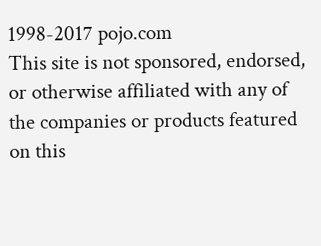1998-2017 pojo.com
This site is not sponsored, endorsed, or otherwise affiliated with any of the companies or products featured on this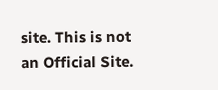site. This is not an Official Site.